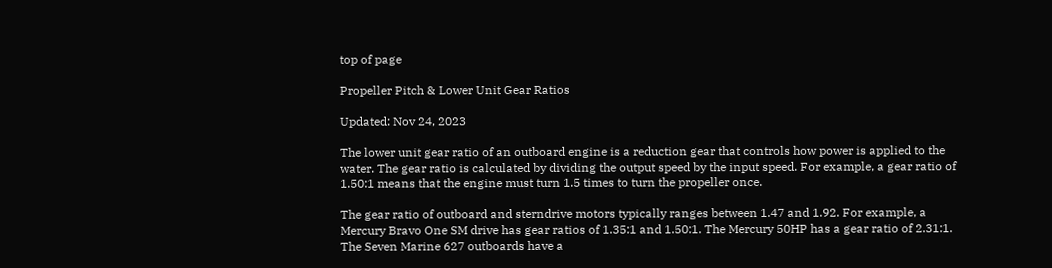top of page

Propeller Pitch & Lower Unit Gear Ratios

Updated: Nov 24, 2023

The lower unit gear ratio of an outboard engine is a reduction gear that controls how power is applied to the water. The gear ratio is calculated by dividing the output speed by the input speed. For example, a gear ratio of 1.50:1 means that the engine must turn 1.5 times to turn the propeller once.

The gear ratio of outboard and sterndrive motors typically ranges between 1.47 and 1.92. For example, a Mercury Bravo One SM drive has gear ratios of 1.35:1 and 1.50:1. The Mercury 50HP has a gear ratio of 2.31:1. The Seven Marine 627 outboards have a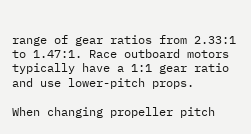range of gear ratios from 2.33:1 to 1.47:1. Race outboard motors typically have a 1:1 gear ratio and use lower-pitch props.

When changing propeller pitch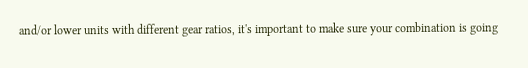and/or lower units with different gear ratios, it's important to make sure your combination is going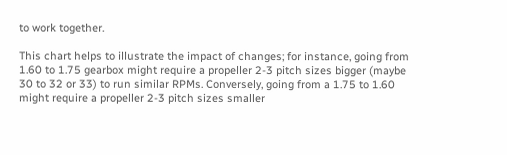to work together.

This chart helps to illustrate the impact of changes; for instance, going from 1.60 to 1.75 gearbox might require a propeller 2-3 pitch sizes bigger (maybe 30 to 32 or 33) to run similar RPMs. Conversely, going from a 1.75 to 1.60 might require a propeller 2-3 pitch sizes smaller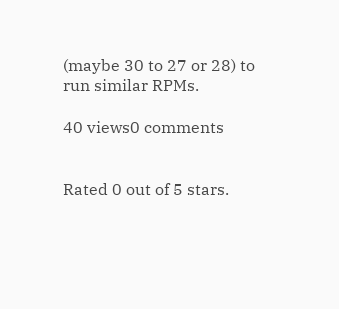(maybe 30 to 27 or 28) to run similar RPMs.

40 views0 comments


Rated 0 out of 5 stars.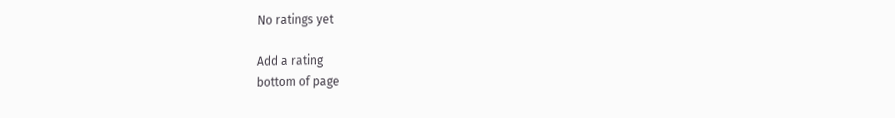No ratings yet

Add a rating
bottom of page